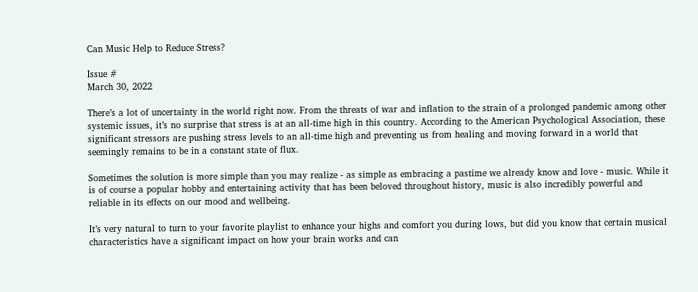Can Music Help to Reduce Stress?

Issue #
March 30, 2022

There’s a lot of uncertainty in the world right now. From the threats of war and inflation to the strain of a prolonged pandemic among other systemic issues, it’s no surprise that stress is at an all-time high in this country. According to the American Psychological Association, these significant stressors are pushing stress levels to an all-time high and preventing us from healing and moving forward in a world that seemingly remains to be in a constant state of flux.

Sometimes the solution is more simple than you may realize - as simple as embracing a pastime we already know and love - music. While it is of course a popular hobby and entertaining activity that has been beloved throughout history, music is also incredibly powerful and reliable in its effects on our mood and wellbeing.

It’s very natural to turn to your favorite playlist to enhance your highs and comfort you during lows, but did you know that certain musical characteristics have a significant impact on how your brain works and can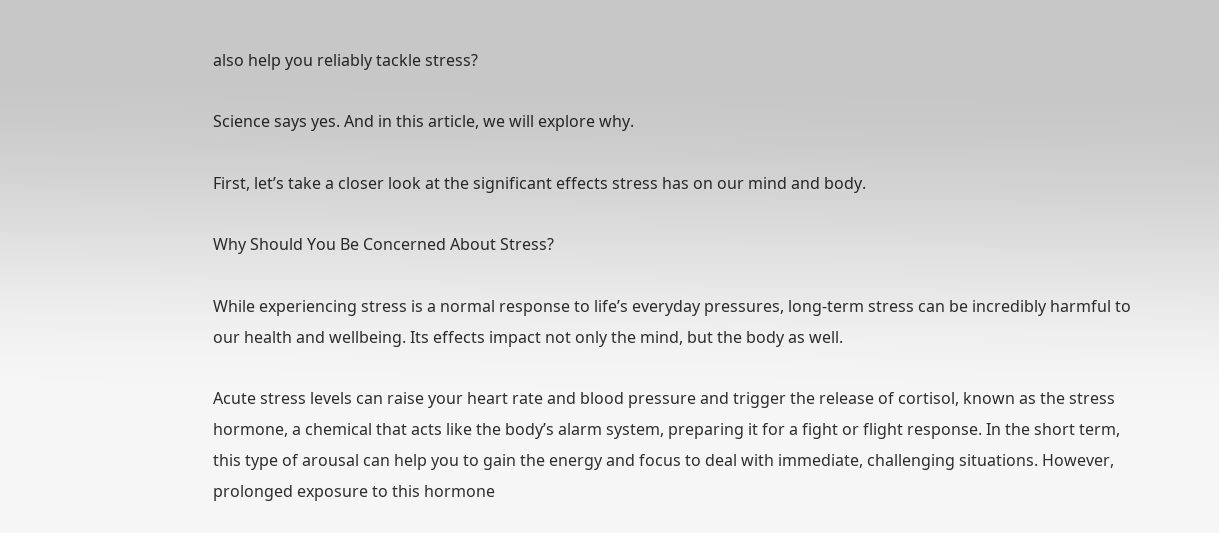also help you reliably tackle stress?

Science says yes. And in this article, we will explore why.

First, let’s take a closer look at the significant effects stress has on our mind and body.

Why Should You Be Concerned About Stress?

While experiencing stress is a normal response to life’s everyday pressures, long-term stress can be incredibly harmful to our health and wellbeing. Its effects impact not only the mind, but the body as well.

Acute stress levels can raise your heart rate and blood pressure and trigger the release of cortisol, known as the stress hormone, a chemical that acts like the body’s alarm system, preparing it for a fight or flight response. In the short term, this type of arousal can help you to gain the energy and focus to deal with immediate, challenging situations. However, prolonged exposure to this hormone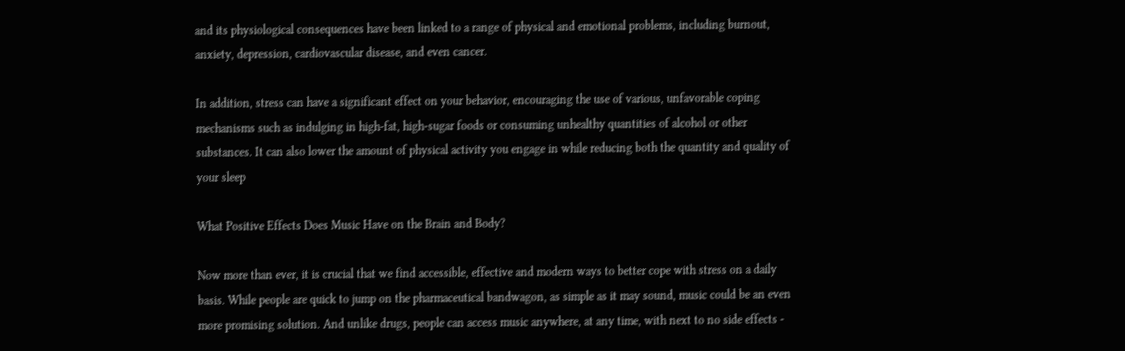and its physiological consequences have been linked to a range of physical and emotional problems, including burnout, anxiety, depression, cardiovascular disease, and even cancer.

In addition, stress can have a significant effect on your behavior, encouraging the use of various, unfavorable coping mechanisms such as indulging in high-fat, high-sugar foods or consuming unhealthy quantities of alcohol or other substances. It can also lower the amount of physical activity you engage in while reducing both the quantity and quality of your sleep

What Positive Effects Does Music Have on the Brain and Body?

Now more than ever, it is crucial that we find accessible, effective and modern ways to better cope with stress on a daily basis. While people are quick to jump on the pharmaceutical bandwagon, as simple as it may sound, music could be an even more promising solution. And unlike drugs, people can access music anywhere, at any time, with next to no side effects -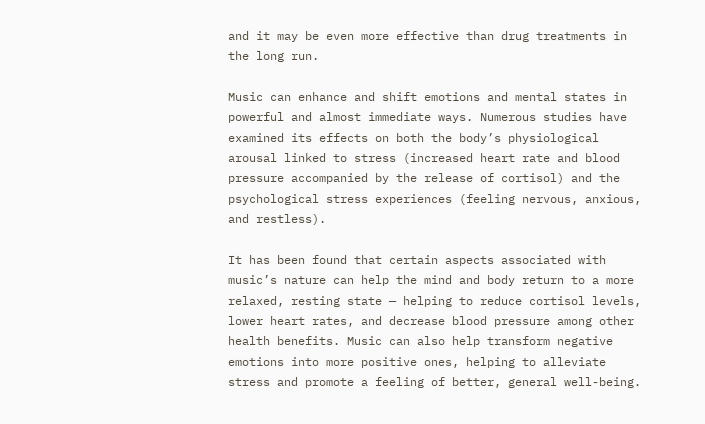and it may be even more effective than drug treatments in the long run.

Music can enhance and shift emotions and mental states in powerful and almost immediate ways. Numerous studies have examined its effects on both the body’s physiological arousal linked to stress (increased heart rate and blood pressure accompanied by the release of cortisol) and the psychological stress experiences (feeling nervous, anxious, and restless).

It has been found that certain aspects associated with music’s nature can help the mind and body return to a more relaxed, resting state — helping to reduce cortisol levels, lower heart rates, and decrease blood pressure among other health benefits. Music can also help transform negative emotions into more positive ones, helping to alleviate stress and promote a feeling of better, general well-being.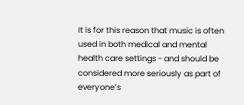It is for this reason that music is often used in both medical and mental health care settings - and should be considered more seriously as part of everyone’s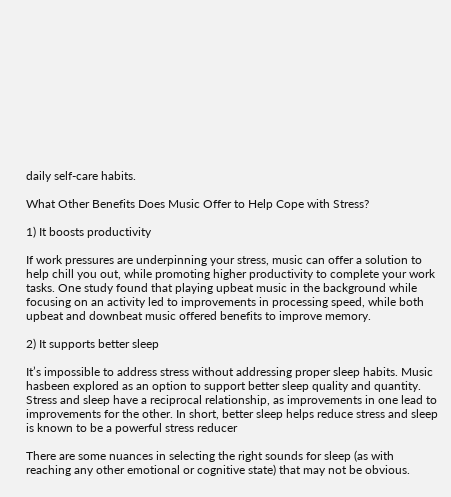daily self-care habits.

What Other Benefits Does Music Offer to Help Cope with Stress?

1) It boosts productivity

If work pressures are underpinning your stress, music can offer a solution to help chill you out, while promoting higher productivity to complete your work tasks. One study found that playing upbeat music in the background while focusing on an activity led to improvements in processing speed, while both upbeat and downbeat music offered benefits to improve memory.

2) It supports better sleep

It’s impossible to address stress without addressing proper sleep habits. Music hasbeen explored as an option to support better sleep quality and quantity. Stress and sleep have a reciprocal relationship, as improvements in one lead to improvements for the other. In short, better sleep helps reduce stress and sleep is known to be a powerful stress reducer

There are some nuances in selecting the right sounds for sleep (as with reaching any other emotional or cognitive state) that may not be obvious.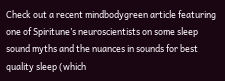Check out a recent mindbodygreen article featuring one of Spiritune’s neuroscientists on some sleep sound myths and the nuances in sounds for best quality sleep (which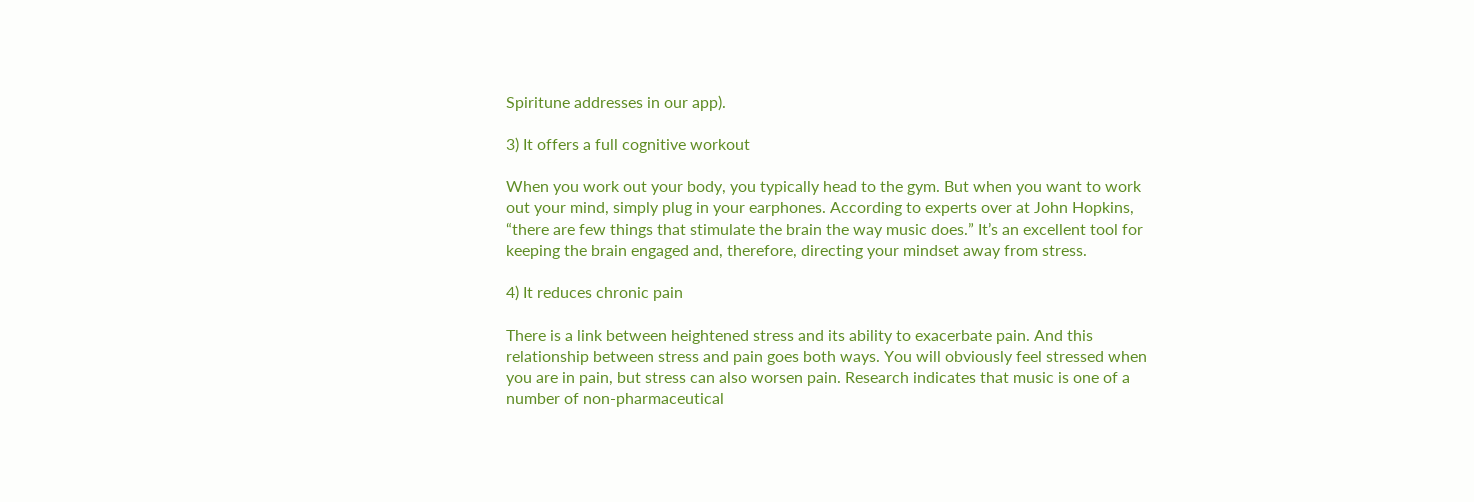Spiritune addresses in our app).

3) It offers a full cognitive workout

When you work out your body, you typically head to the gym. But when you want to work out your mind, simply plug in your earphones. According to experts over at John Hopkins, “there are few things that stimulate the brain the way music does.” It’s an excellent tool for keeping the brain engaged and, therefore, directing your mindset away from stress.

4) It reduces chronic pain

There is a link between heightened stress and its ability to exacerbate pain. And this relationship between stress and pain goes both ways. You will obviously feel stressed when you are in pain, but stress can also worsen pain. Research indicates that music is one of a number of non-pharmaceutical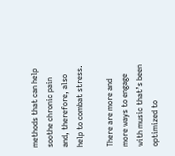methods that can help soothe chronic pain and, therefore, also help to combat stress.

There are more and more ways to engage with music that’s been optimized to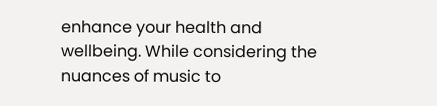enhance your health and wellbeing. While considering the nuances of music to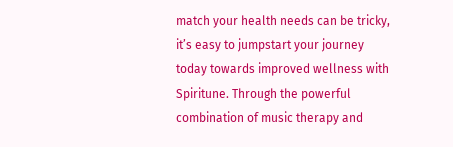match your health needs can be tricky, it’s easy to jumpstart your journey today towards improved wellness with Spiritune. Through the powerful combination of music therapy and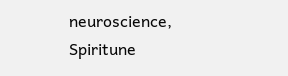neuroscience, Spiritune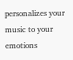personalizes your music to your emotions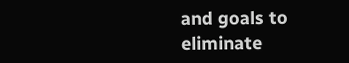and goals to eliminate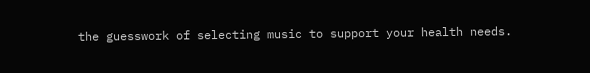the guesswork of selecting music to support your health needs.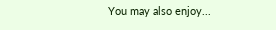You may also enjoy...